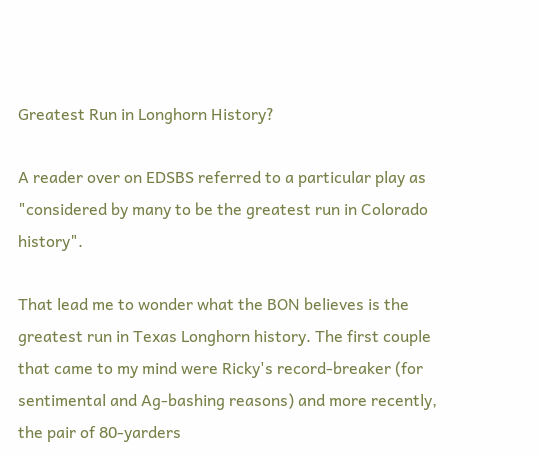Greatest Run in Longhorn History?

A reader over on EDSBS referred to a particular play as "considered by many to be the greatest run in Colorado history".

That lead me to wonder what the BON believes is the greatest run in Texas Longhorn history. The first couple that came to my mind were Ricky's record-breaker (for sentimental and Ag-bashing reasons) and more recently, the pair of 80-yarders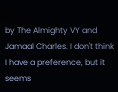by The Almighty VY and Jamaal Charles. I don't think I have a preference, but it seems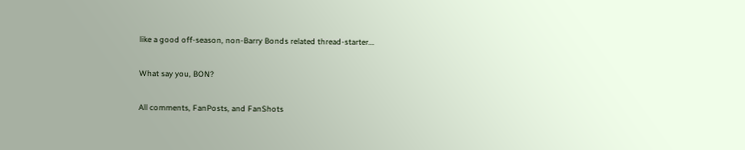like a good off-season, non-Barry Bonds related thread-starter...

What say you, BON?

All comments, FanPosts, and FanShots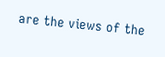are the views of the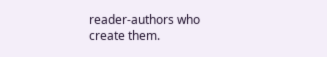reader-authors who create them.